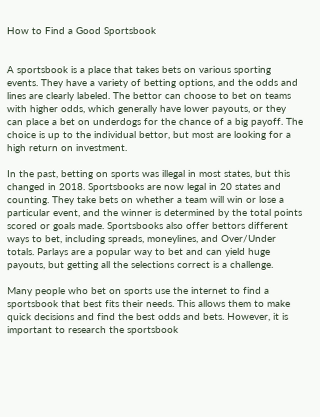How to Find a Good Sportsbook


A sportsbook is a place that takes bets on various sporting events. They have a variety of betting options, and the odds and lines are clearly labeled. The bettor can choose to bet on teams with higher odds, which generally have lower payouts, or they can place a bet on underdogs for the chance of a big payoff. The choice is up to the individual bettor, but most are looking for a high return on investment.

In the past, betting on sports was illegal in most states, but this changed in 2018. Sportsbooks are now legal in 20 states and counting. They take bets on whether a team will win or lose a particular event, and the winner is determined by the total points scored or goals made. Sportsbooks also offer bettors different ways to bet, including spreads, moneylines, and Over/Under totals. Parlays are a popular way to bet and can yield huge payouts, but getting all the selections correct is a challenge.

Many people who bet on sports use the internet to find a sportsbook that best fits their needs. This allows them to make quick decisions and find the best odds and bets. However, it is important to research the sportsbook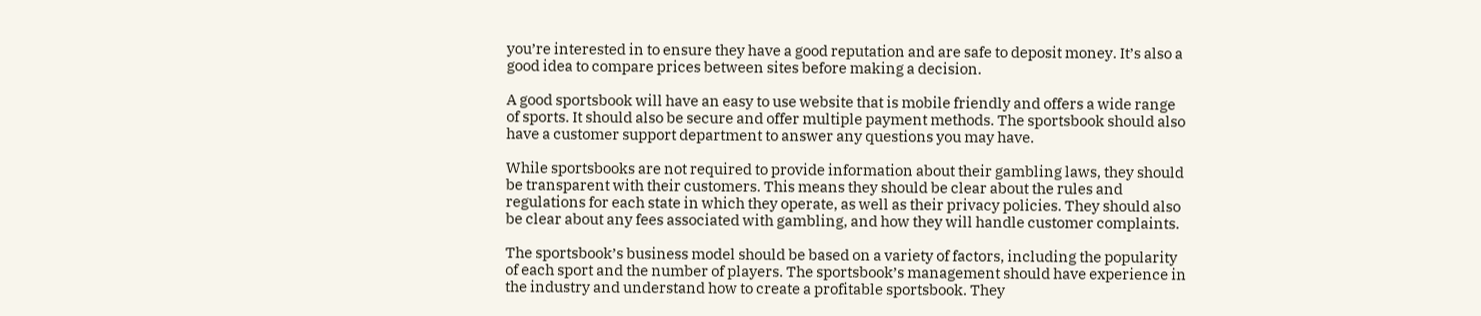you’re interested in to ensure they have a good reputation and are safe to deposit money. It’s also a good idea to compare prices between sites before making a decision.

A good sportsbook will have an easy to use website that is mobile friendly and offers a wide range of sports. It should also be secure and offer multiple payment methods. The sportsbook should also have a customer support department to answer any questions you may have.

While sportsbooks are not required to provide information about their gambling laws, they should be transparent with their customers. This means they should be clear about the rules and regulations for each state in which they operate, as well as their privacy policies. They should also be clear about any fees associated with gambling, and how they will handle customer complaints.

The sportsbook’s business model should be based on a variety of factors, including the popularity of each sport and the number of players. The sportsbook’s management should have experience in the industry and understand how to create a profitable sportsbook. They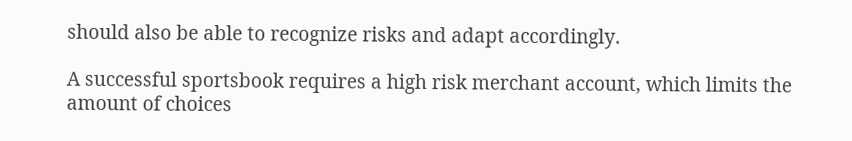should also be able to recognize risks and adapt accordingly.

A successful sportsbook requires a high risk merchant account, which limits the amount of choices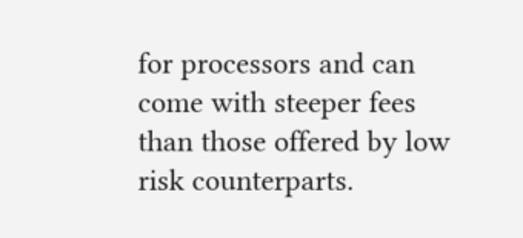for processors and can come with steeper fees than those offered by low risk counterparts.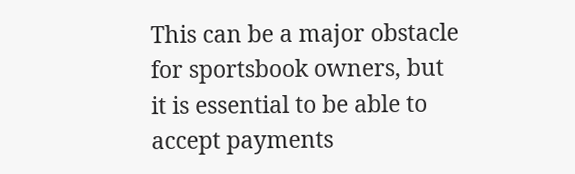This can be a major obstacle for sportsbook owners, but it is essential to be able to accept payments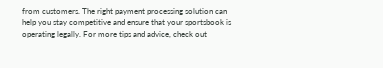from customers. The right payment processing solution can help you stay competitive and ensure that your sportsbook is operating legally. For more tips and advice, check out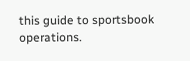this guide to sportsbook operations.